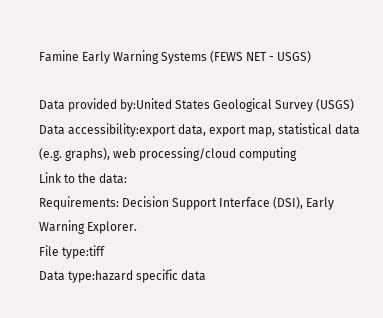Famine Early Warning Systems (FEWS NET - USGS)

Data provided by:United States Geological Survey (USGS)
Data accessibility:export data, export map, statistical data (e.g. graphs), web processing/cloud computing
Link to the data:
Requirements: Decision Support Interface (DSI), Early Warning Explorer.
File type:tiff
Data type:hazard specific data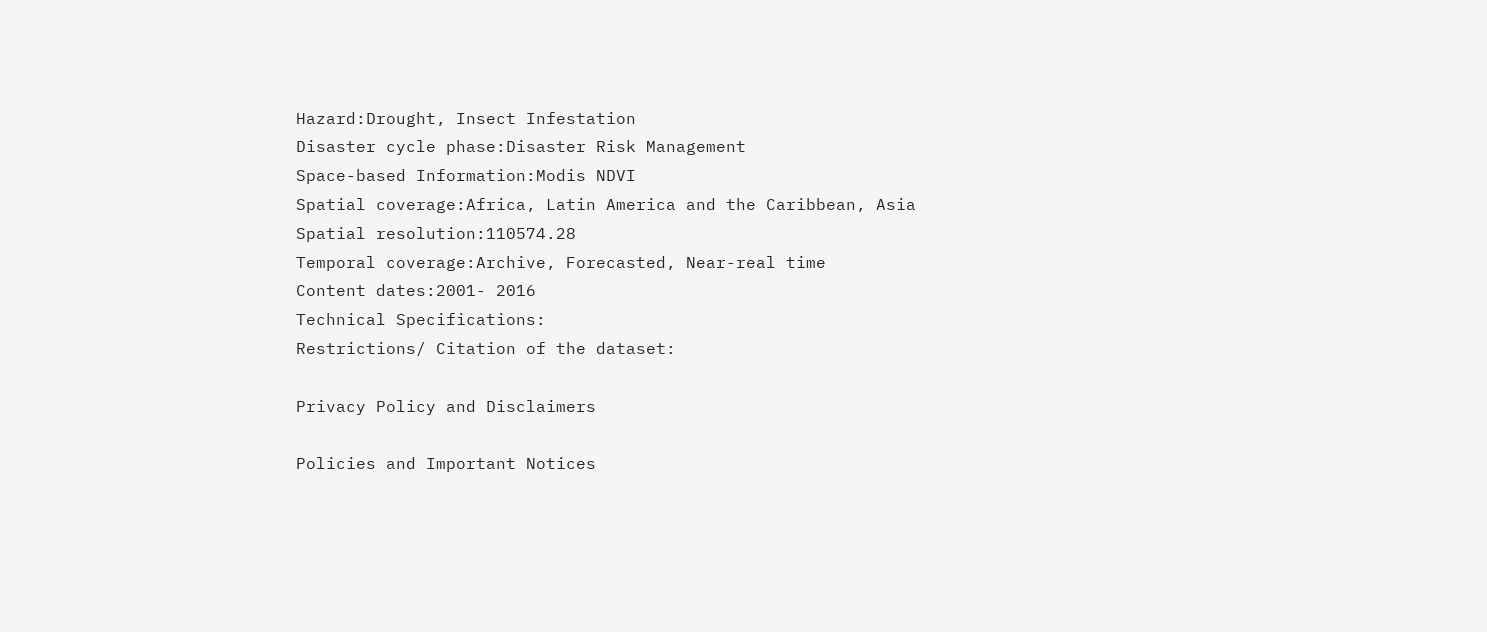Hazard:Drought, Insect Infestation
Disaster cycle phase:Disaster Risk Management
Space-based Information:Modis NDVI
Spatial coverage:Africa, Latin America and the Caribbean, Asia
Spatial resolution:110574.28
Temporal coverage:Archive, Forecasted, Near-real time
Content dates:2001- 2016
Technical Specifications:
Restrictions/ Citation of the dataset:

Privacy Policy and Disclaimers

Policies and Important Notices